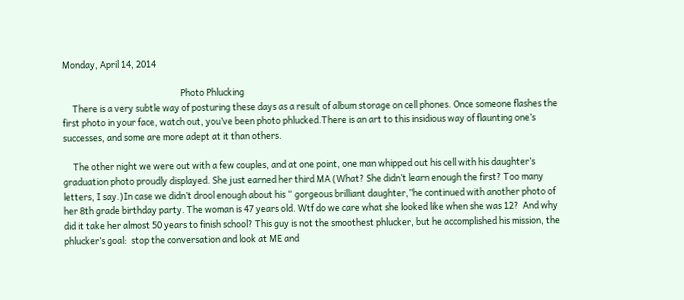Monday, April 14, 2014

                                                           Photo Phlucking
     There is a very subtle way of posturing these days as a result of album storage on cell phones. Once someone flashes the first photo in your face, watch out, you’ve been photo phlucked.There is an art to this insidious way of flaunting one’s successes, and some are more adept at it than others.

     The other night we were out with a few couples, and at one point, one man whipped out his cell with his daughter’s graduation photo proudly displayed. She just earned her third MA (What? She didn’t learn enough the first? Too many letters, I say.)In case we didn’t drool enough about his “ gorgeous brilliant daughter,”he continued with another photo of her 8th grade birthday party. The woman is 47 years old. Wtf do we care what she looked like when she was 12?  And why did it take her almost 50 years to finish school? This guy is not the smoothest phlucker, but he accomplished his mission, the phlucker’s goal:  stop the conversation and look at ME and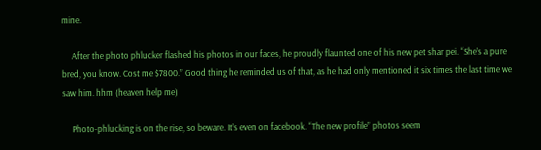mine.

     After the photo phlucker flashed his photos in our faces, he proudly flaunted one of his new pet shar pei. “She’s a pure bred, you know. Cost me $7800.” Good thing he reminded us of that, as he had only mentioned it six times the last time we saw him. hhm (heaven help me)

     Photo-phlucking is on the rise, so beware. It’s even on facebook. “The new profile” photos seem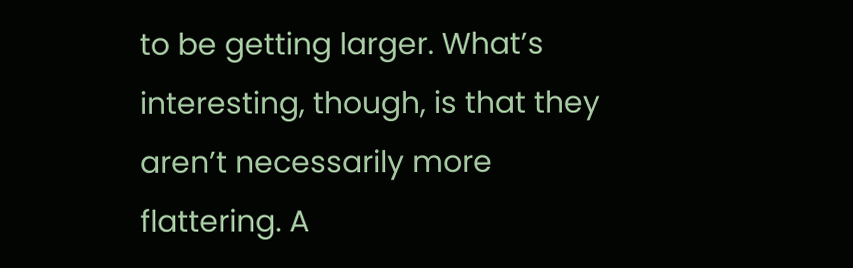to be getting larger. What’s interesting, though, is that they aren’t necessarily more flattering. A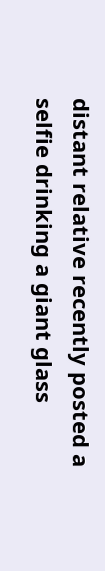distant relative recently posted a selfie drinking a giant glass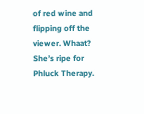of red wine and flipping off the viewer. Whaat? She’s ripe for Phluck Therapy.